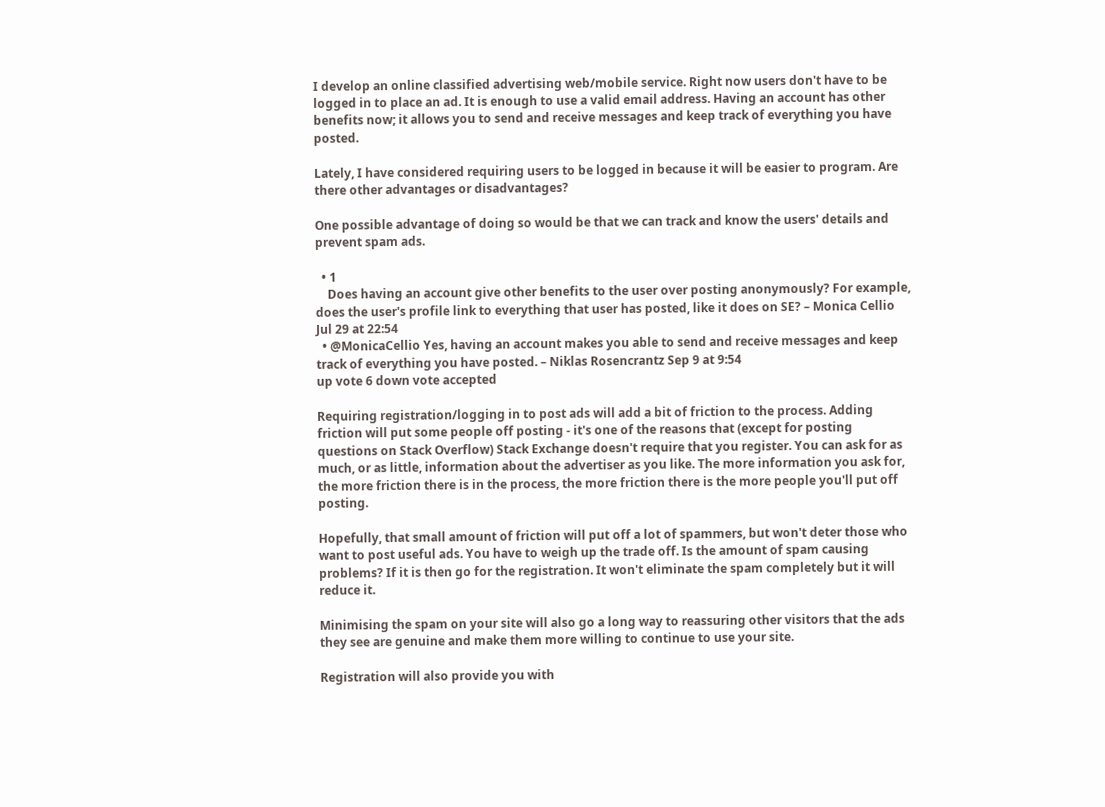I develop an online classified advertising web/mobile service. Right now users don't have to be logged in to place an ad. It is enough to use a valid email address. Having an account has other benefits now; it allows you to send and receive messages and keep track of everything you have posted.

Lately, I have considered requiring users to be logged in because it will be easier to program. Are there other advantages or disadvantages?

One possible advantage of doing so would be that we can track and know the users' details and prevent spam ads.

  • 1
    Does having an account give other benefits to the user over posting anonymously? For example, does the user's profile link to everything that user has posted, like it does on SE? – Monica Cellio Jul 29 at 22:54
  • @MonicaCellio Yes, having an account makes you able to send and receive messages and keep track of everything you have posted. – Niklas Rosencrantz Sep 9 at 9:54
up vote 6 down vote accepted

Requiring registration/logging in to post ads will add a bit of friction to the process. Adding friction will put some people off posting - it's one of the reasons that (except for posting questions on Stack Overflow) Stack Exchange doesn't require that you register. You can ask for as much, or as little, information about the advertiser as you like. The more information you ask for, the more friction there is in the process, the more friction there is the more people you'll put off posting.

Hopefully, that small amount of friction will put off a lot of spammers, but won't deter those who want to post useful ads. You have to weigh up the trade off. Is the amount of spam causing problems? If it is then go for the registration. It won't eliminate the spam completely but it will reduce it.

Minimising the spam on your site will also go a long way to reassuring other visitors that the ads they see are genuine and make them more willing to continue to use your site.

Registration will also provide you with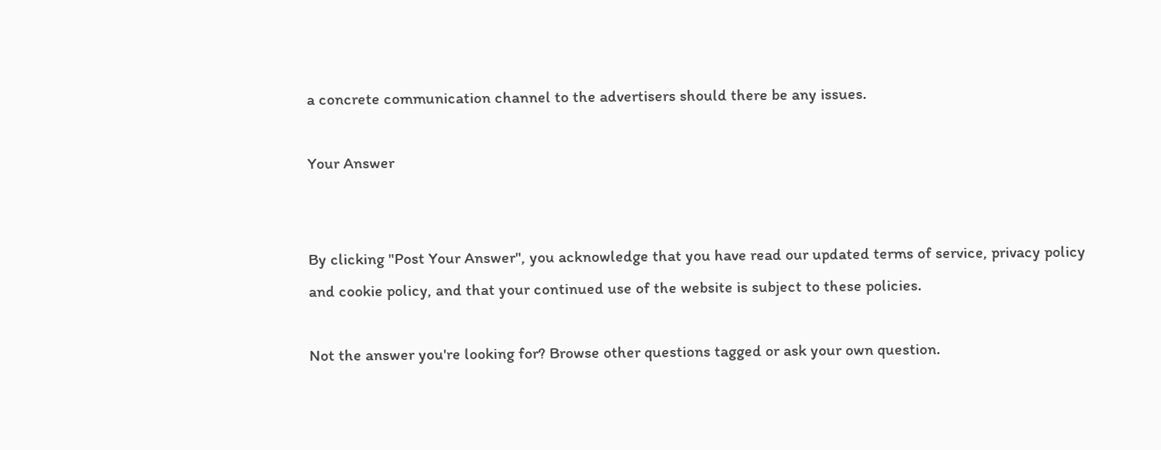a concrete communication channel to the advertisers should there be any issues.

Your Answer


By clicking "Post Your Answer", you acknowledge that you have read our updated terms of service, privacy policy and cookie policy, and that your continued use of the website is subject to these policies.

Not the answer you're looking for? Browse other questions tagged or ask your own question.